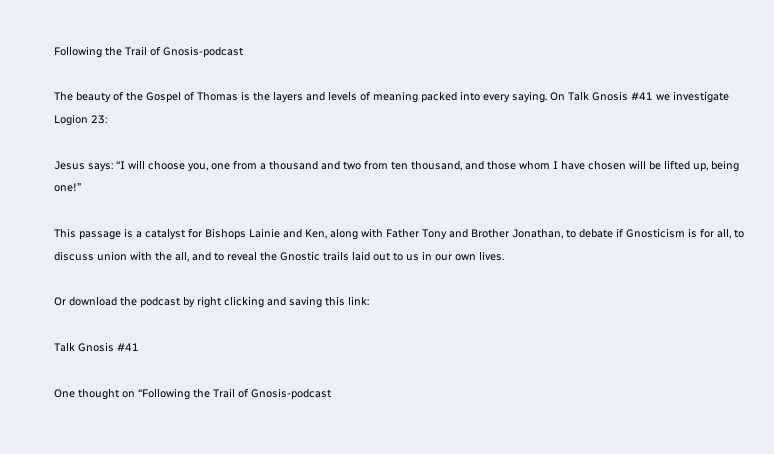Following the Trail of Gnosis-podcast

The beauty of the Gospel of Thomas is the layers and levels of meaning packed into every saying. On Talk Gnosis #41 we investigate Logion 23:

Jesus says: “I will choose you, one from a thousand and two from ten thousand, and those whom I have chosen will be lifted up, being one!”

This passage is a catalyst for Bishops Lainie and Ken, along with Father Tony and Brother Jonathan, to debate if Gnosticism is for all, to discuss union with the all, and to reveal the Gnostic trails laid out to us in our own lives.

Or download the podcast by right clicking and saving this link:

Talk Gnosis #41

One thought on “Following the Trail of Gnosis-podcast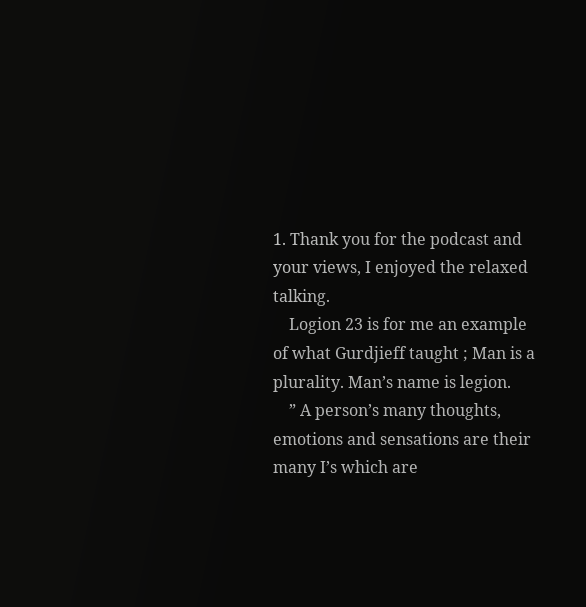1. Thank you for the podcast and your views, I enjoyed the relaxed talking.
    Logion 23 is for me an example of what Gurdjieff taught ; Man is a plurality. Man’s name is legion.
    ” A person’s many thoughts, emotions and sensations are their many I’s which are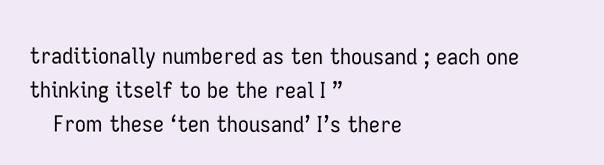traditionally numbered as ten thousand ; each one thinking itself to be the real I ”
    From these ‘ten thousand’ I’s there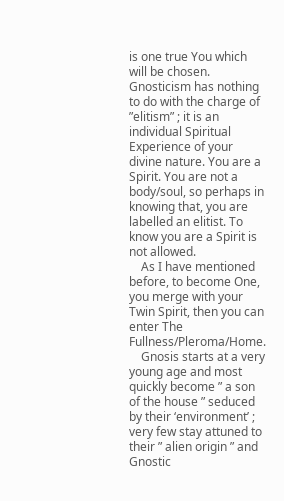is one true You which will be chosen. Gnosticism has nothing to do with the charge of ”elitism” ; it is an individual Spiritual Experience of your divine nature. You are a Spirit. You are not a body/soul, so perhaps in knowing that, you are labelled an elitist. To know you are a Spirit is not allowed.
    As I have mentioned before, to become One, you merge with your Twin Spirit, then you can enter The Fullness/Pleroma/Home.
    Gnosis starts at a very young age and most quickly become ” a son of the house ” seduced by their ‘environment’ ; very few stay attuned to their ” alien origin ” and Gnostic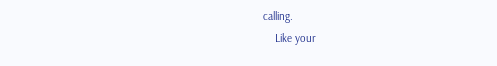calling.
    Like your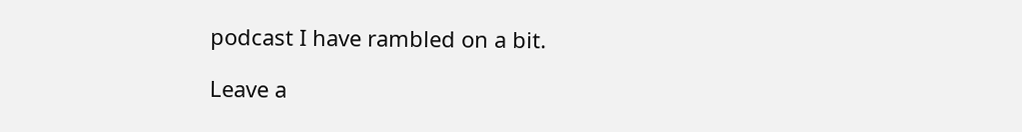podcast I have rambled on a bit.

Leave a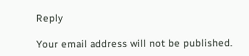Reply

Your email address will not be published.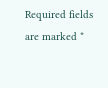Required fields are marked *